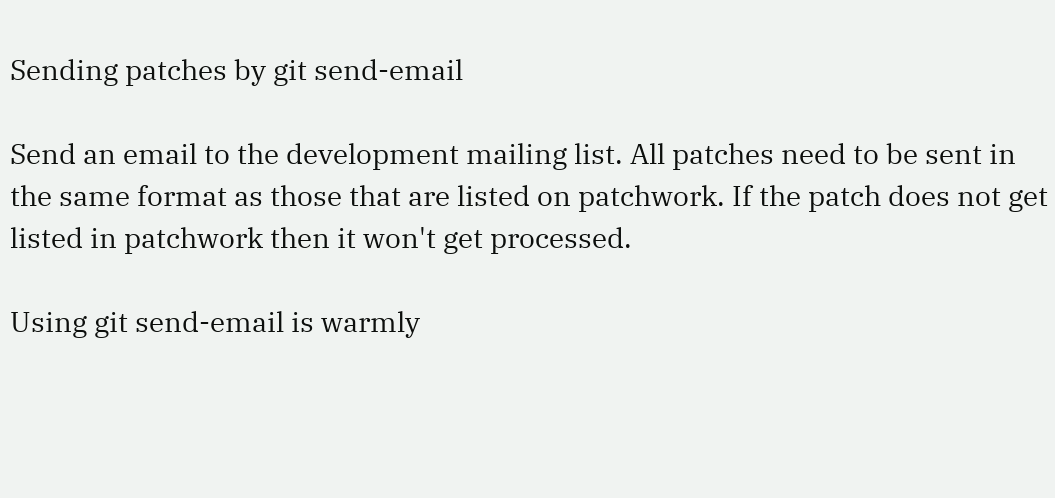Sending patches by git send-email

Send an email to the development mailing list. All patches need to be sent in the same format as those that are listed on patchwork. If the patch does not get listed in patchwork then it won't get processed.

Using git send-email is warmly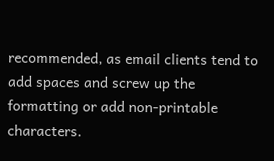recommended, as email clients tend to add spaces and screw up the formatting or add non-printable characters.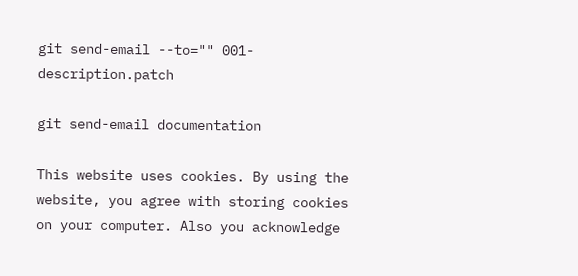git send-email --to="" 001-description.patch

git send-email documentation

This website uses cookies. By using the website, you agree with storing cookies on your computer. Also you acknowledge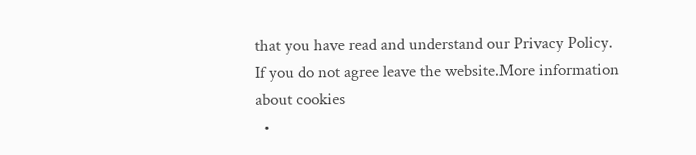that you have read and understand our Privacy Policy. If you do not agree leave the website.More information about cookies
  •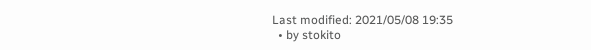Last modified: 2021/05/08 19:35
  • by stokito